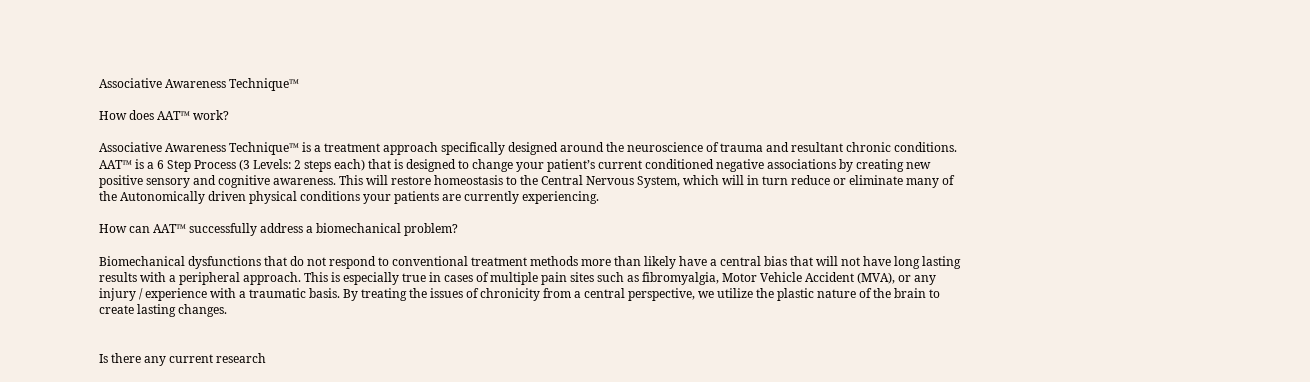Associative Awareness Technique™

How does AAT™ work?

Associative Awareness Technique™ is a treatment approach specifically designed around the neuroscience of trauma and resultant chronic conditions. AAT™ is a 6 Step Process (3 Levels: 2 steps each) that is designed to change your patient’s current conditioned negative associations by creating new positive sensory and cognitive awareness. This will restore homeostasis to the Central Nervous System, which will in turn reduce or eliminate many of the Autonomically driven physical conditions your patients are currently experiencing.

How can AAT™ successfully address a biomechanical problem?

Biomechanical dysfunctions that do not respond to conventional treatment methods more than likely have a central bias that will not have long lasting results with a peripheral approach. This is especially true in cases of multiple pain sites such as fibromyalgia, Motor Vehicle Accident (MVA), or any injury / experience with a traumatic basis. By treating the issues of chronicity from a central perspective, we utilize the plastic nature of the brain to create lasting changes.


Is there any current research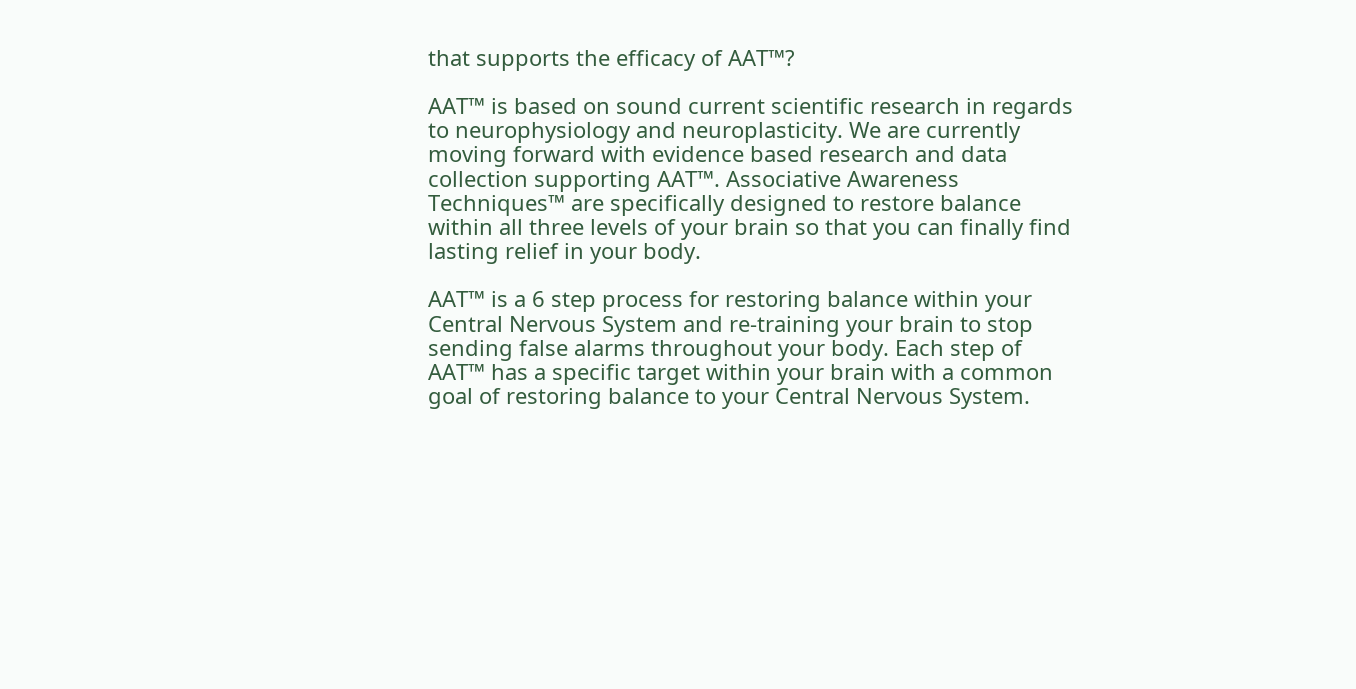that supports the efficacy of AAT™?

AAT™ is based on sound current scientific research in regards to neurophysiology and neuroplasticity. We are currently moving forward with evidence based research and data collection supporting AAT™. Associative Awareness Techniques™ are specifically designed to restore balance within all three levels of your brain so that you can finally find lasting relief in your body.

AAT™ is a 6 step process for restoring balance within your Central Nervous System and re-training your brain to stop sending false alarms throughout your body. Each step of AAT™ has a specific target within your brain with a common goal of restoring balance to your Central Nervous System.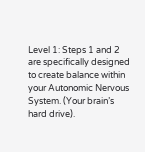Level 1: Steps 1 and 2 are specifically designed to create balance within your Autonomic Nervous System. (Your brain’s hard drive).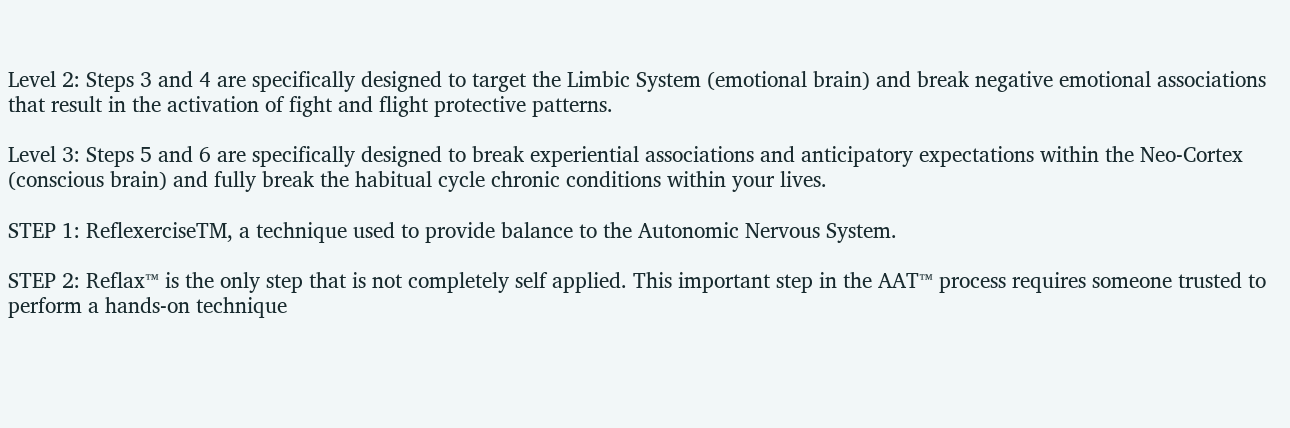Level 2: Steps 3 and 4 are specifically designed to target the Limbic System (emotional brain) and break negative emotional associations that result in the activation of fight and flight protective patterns.

Level 3: Steps 5 and 6 are specifically designed to break experiential associations and anticipatory expectations within the Neo-Cortex (conscious brain) and fully break the habitual cycle chronic conditions within your lives.

STEP 1: ReflexerciseTM, a technique used to provide balance to the Autonomic Nervous System.

STEP 2: Reflax™ is the only step that is not completely self applied. This important step in the AAT™ process requires someone trusted to perform a hands-on technique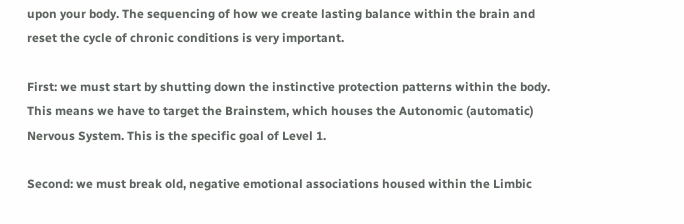upon your body. The sequencing of how we create lasting balance within the brain and reset the cycle of chronic conditions is very important.

First: we must start by shutting down the instinctive protection patterns within the body. This means we have to target the Brainstem, which houses the Autonomic (automatic) Nervous System. This is the specific goal of Level 1.

Second: we must break old, negative emotional associations housed within the Limbic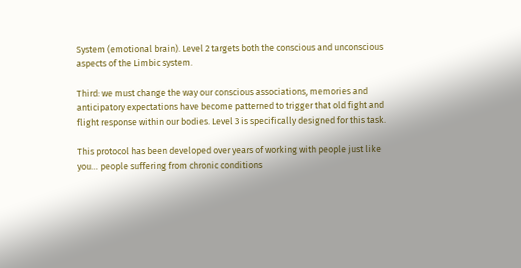System (emotional brain). Level 2 targets both the conscious and unconscious aspects of the Limbic system.

Third: we must change the way our conscious associations, memories and anticipatory expectations have become patterned to trigger that old fight and flight response within our bodies. Level 3 is specifically designed for this task.

This protocol has been developed over years of working with people just like you… people suffering from chronic conditions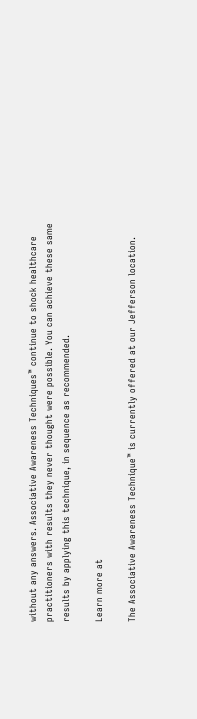without any answers. Associative Awareness Techniques™ continue to shock healthcare practitioners with results they never thought were possible. You can achieve these same results by applying this technique, in sequence as recommended.

Learn more at

The Associative Awareness Technique™ is currently offered at our Jefferson location.